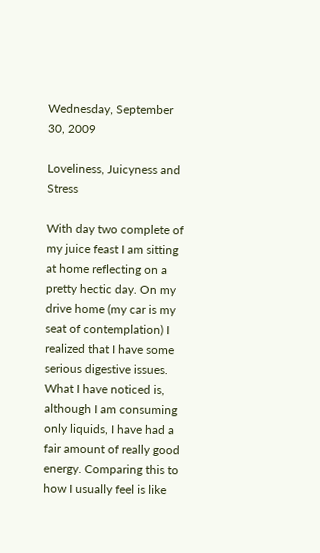Wednesday, September 30, 2009

Loveliness, Juicyness and Stress

With day two complete of my juice feast I am sitting at home reflecting on a pretty hectic day. On my drive home (my car is my seat of contemplation) I realized that I have some serious digestive issues. What I have noticed is, although I am consuming only liquids, I have had a fair amount of really good energy. Comparing this to how I usually feel is like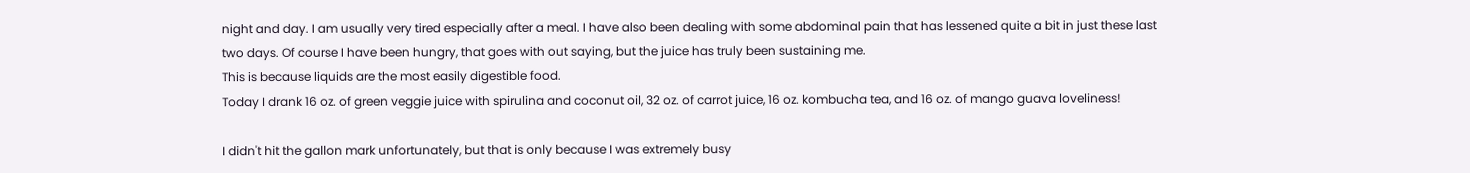night and day. I am usually very tired especially after a meal. I have also been dealing with some abdominal pain that has lessened quite a bit in just these last two days. Of course I have been hungry, that goes with out saying, but the juice has truly been sustaining me.
This is because liquids are the most easily digestible food.
Today I drank 16 oz. of green veggie juice with spirulina and coconut oil, 32 oz. of carrot juice, 16 oz. kombucha tea, and 16 oz. of mango guava loveliness!

I didn't hit the gallon mark unfortunately, but that is only because I was extremely busy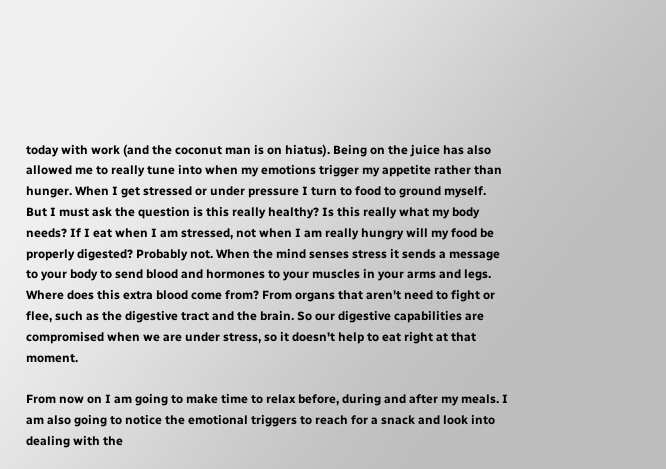today with work (and the coconut man is on hiatus). Being on the juice has also allowed me to really tune into when my emotions trigger my appetite rather than hunger. When I get stressed or under pressure I turn to food to ground myself. But I must ask the question is this really healthy? Is this really what my body needs? If I eat when I am stressed, not when I am really hungry will my food be properly digested? Probably not. When the mind senses stress it sends a message to your body to send blood and hormones to your muscles in your arms and legs. Where does this extra blood come from? From organs that aren't need to fight or flee, such as the digestive tract and the brain. So our digestive capabilities are compromised when we are under stress, so it doesn't help to eat right at that moment.

From now on I am going to make time to relax before, during and after my meals. I am also going to notice the emotional triggers to reach for a snack and look into dealing with the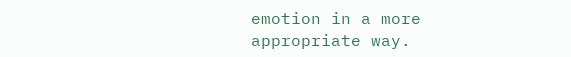emotion in a more appropriate way.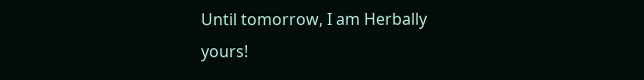Until tomorrow, I am Herbally yours!